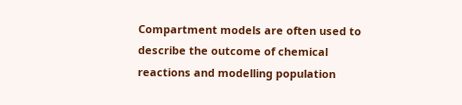Compartment models are often used to describe the outcome of chemical reactions and modelling population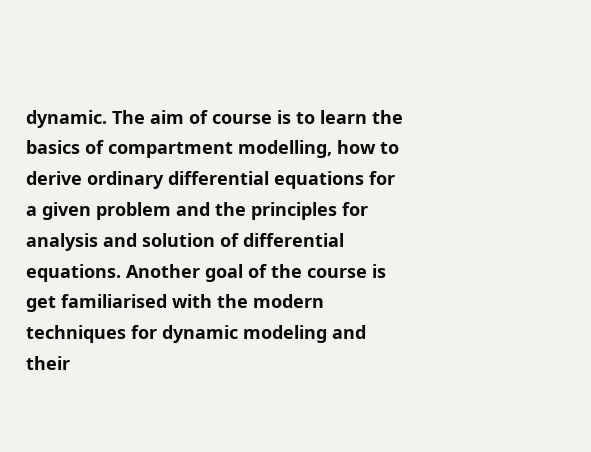dynamic. The aim of course is to learn the basics of compartment modelling, how to derive ordinary differential equations for a given problem and the principles for analysis and solution of differential equations. Another goal of the course is get familiarised with the modern techniques for dynamic modeling and their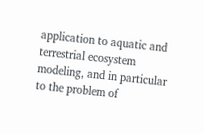application to aquatic and terrestrial ecosystem modeling, and in particular to the problem of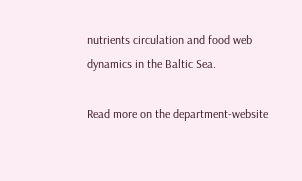nutrients circulation and food web dynamics in the Baltic Sea.

Read more on the department-website